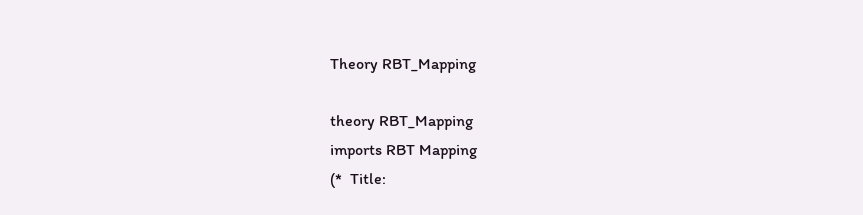Theory RBT_Mapping

theory RBT_Mapping
imports RBT Mapping
(*  Title: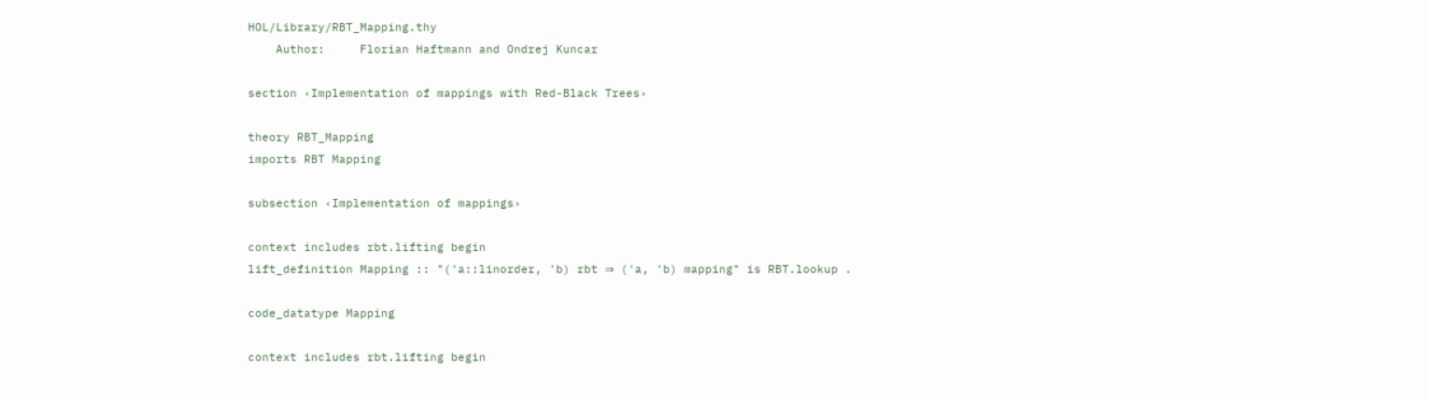HOL/Library/RBT_Mapping.thy
    Author:     Florian Haftmann and Ondrej Kuncar

section ‹Implementation of mappings with Red-Black Trees›

theory RBT_Mapping
imports RBT Mapping

subsection ‹Implementation of mappings›

context includes rbt.lifting begin
lift_definition Mapping :: "('a::linorder, 'b) rbt ⇒ ('a, 'b) mapping" is RBT.lookup .

code_datatype Mapping

context includes rbt.lifting begin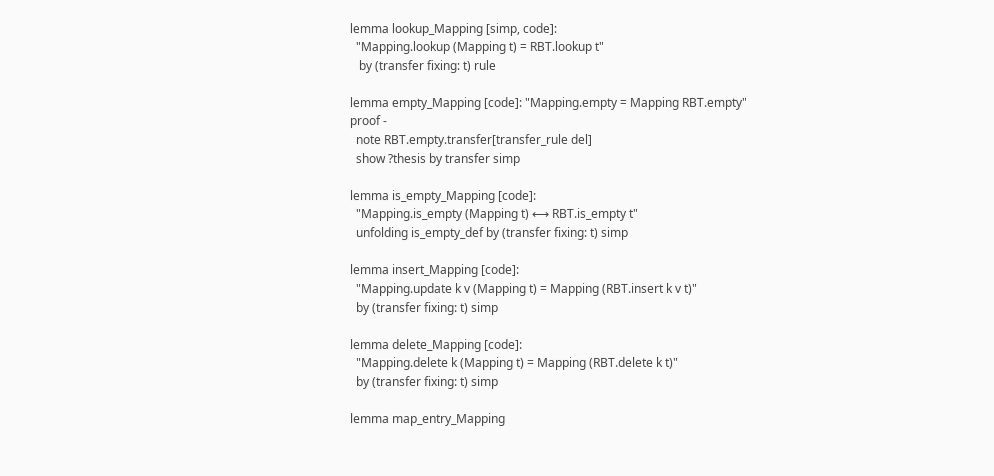lemma lookup_Mapping [simp, code]:
  "Mapping.lookup (Mapping t) = RBT.lookup t"
   by (transfer fixing: t) rule

lemma empty_Mapping [code]: "Mapping.empty = Mapping RBT.empty"
proof -
  note RBT.empty.transfer[transfer_rule del]
  show ?thesis by transfer simp

lemma is_empty_Mapping [code]:
  "Mapping.is_empty (Mapping t) ⟷ RBT.is_empty t"
  unfolding is_empty_def by (transfer fixing: t) simp

lemma insert_Mapping [code]:
  "Mapping.update k v (Mapping t) = Mapping (RBT.insert k v t)"
  by (transfer fixing: t) simp

lemma delete_Mapping [code]:
  "Mapping.delete k (Mapping t) = Mapping (RBT.delete k t)"
  by (transfer fixing: t) simp

lemma map_entry_Mapping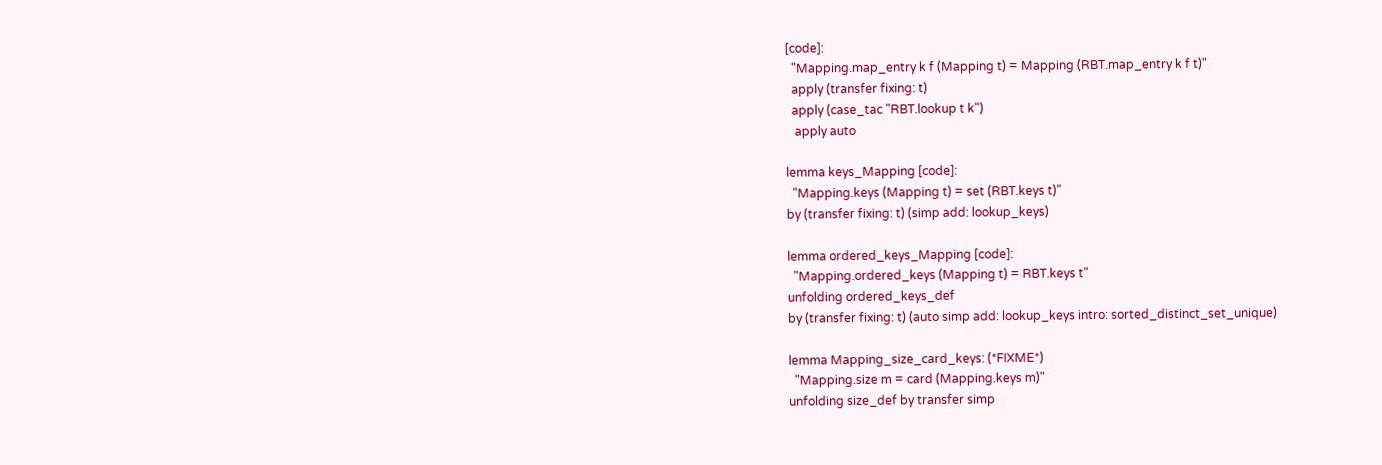[code]:
  "Mapping.map_entry k f (Mapping t) = Mapping (RBT.map_entry k f t)"
  apply (transfer fixing: t)
  apply (case_tac "RBT.lookup t k")
   apply auto

lemma keys_Mapping [code]:
  "Mapping.keys (Mapping t) = set (RBT.keys t)"
by (transfer fixing: t) (simp add: lookup_keys)

lemma ordered_keys_Mapping [code]:
  "Mapping.ordered_keys (Mapping t) = RBT.keys t"
unfolding ordered_keys_def
by (transfer fixing: t) (auto simp add: lookup_keys intro: sorted_distinct_set_unique)

lemma Mapping_size_card_keys: (*FIXME*)
  "Mapping.size m = card (Mapping.keys m)"
unfolding size_def by transfer simp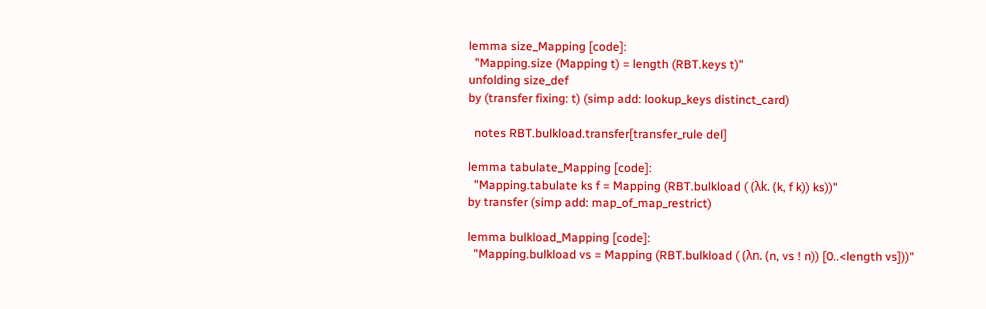lemma size_Mapping [code]:
  "Mapping.size (Mapping t) = length (RBT.keys t)"
unfolding size_def
by (transfer fixing: t) (simp add: lookup_keys distinct_card)

  notes RBT.bulkload.transfer[transfer_rule del]

lemma tabulate_Mapping [code]:
  "Mapping.tabulate ks f = Mapping (RBT.bulkload ( (λk. (k, f k)) ks))"
by transfer (simp add: map_of_map_restrict)

lemma bulkload_Mapping [code]:
  "Mapping.bulkload vs = Mapping (RBT.bulkload ( (λn. (n, vs ! n)) [0..<length vs]))"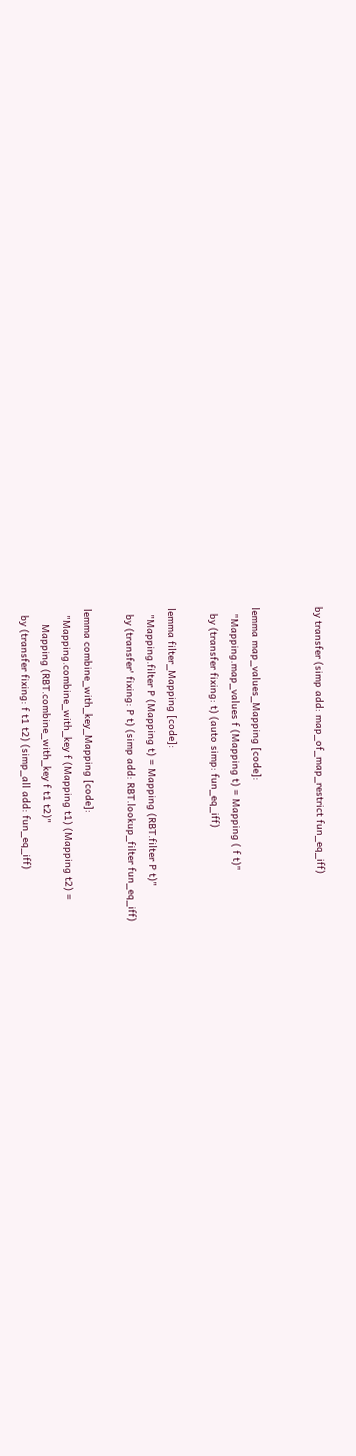by transfer (simp add: map_of_map_restrict fun_eq_iff)


lemma map_values_Mapping [code]:
  "Mapping.map_values f (Mapping t) = Mapping ( f t)"
  by (transfer fixing: t) (auto simp: fun_eq_iff)

lemma filter_Mapping [code]:
  "Mapping.filter P (Mapping t) = Mapping (RBT.filter P t)"
  by (transfer' fixing: P t) (simp add: RBT.lookup_filter fun_eq_iff)

lemma combine_with_key_Mapping [code]:
  "Mapping.combine_with_key f (Mapping t1) (Mapping t2) =
     Mapping (RBT.combine_with_key f t1 t2)"
  by (transfer fixing: f t1 t2) (simp_all add: fun_eq_iff)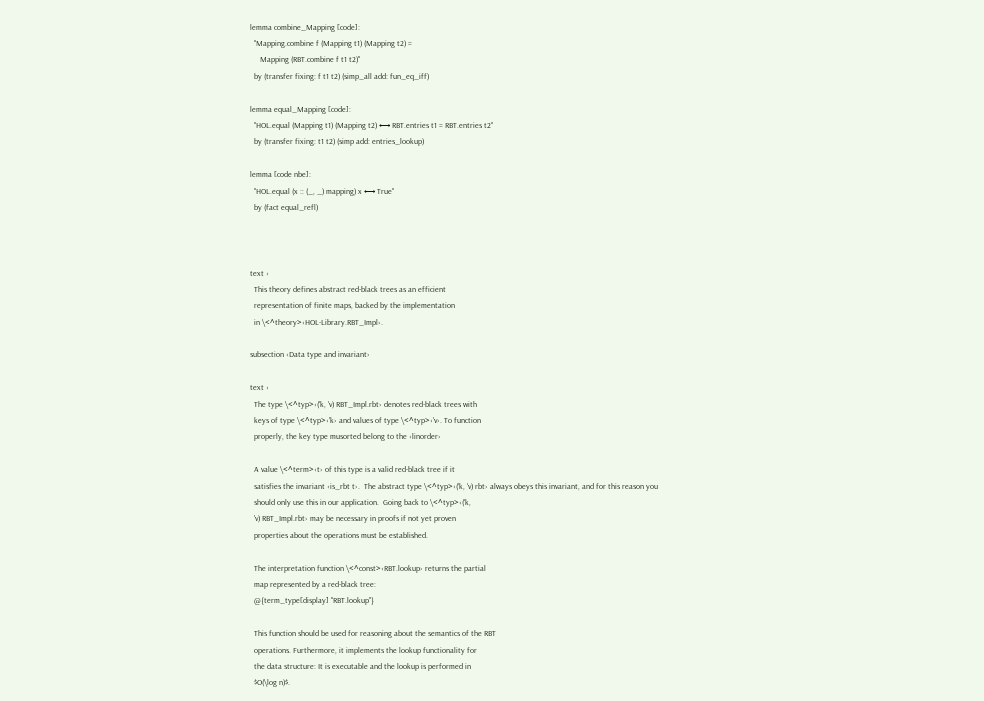lemma combine_Mapping [code]:
  "Mapping.combine f (Mapping t1) (Mapping t2) =
     Mapping (RBT.combine f t1 t2)"
  by (transfer fixing: f t1 t2) (simp_all add: fun_eq_iff)

lemma equal_Mapping [code]:
  "HOL.equal (Mapping t1) (Mapping t2) ⟷ RBT.entries t1 = RBT.entries t2"
  by (transfer fixing: t1 t2) (simp add: entries_lookup)

lemma [code nbe]:
  "HOL.equal (x :: (_, _) mapping) x ⟷ True"
  by (fact equal_refl)



text ‹
  This theory defines abstract red-black trees as an efficient
  representation of finite maps, backed by the implementation
  in \<^theory>‹HOL-Library.RBT_Impl›.

subsection ‹Data type and invariant›

text ‹
  The type \<^typ>‹('k, 'v) RBT_Impl.rbt› denotes red-black trees with
  keys of type \<^typ>‹'k› and values of type \<^typ>‹'v›. To function
  properly, the key type musorted belong to the ‹linorder›

  A value \<^term>‹t› of this type is a valid red-black tree if it
  satisfies the invariant ‹is_rbt t›.  The abstract type \<^typ>‹('k, 'v) rbt› always obeys this invariant, and for this reason you
  should only use this in our application.  Going back to \<^typ>‹('k,
  'v) RBT_Impl.rbt› may be necessary in proofs if not yet proven
  properties about the operations must be established.

  The interpretation function \<^const>‹RBT.lookup› returns the partial
  map represented by a red-black tree:
  @{term_type[display] "RBT.lookup"}

  This function should be used for reasoning about the semantics of the RBT
  operations. Furthermore, it implements the lookup functionality for
  the data structure: It is executable and the lookup is performed in
  $O(\log n)$.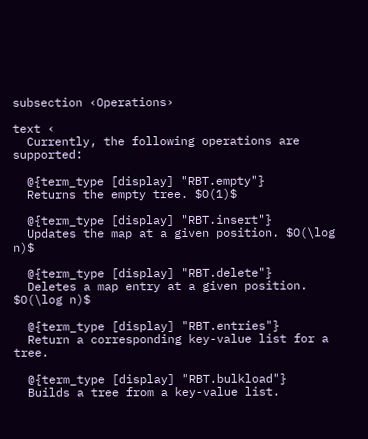subsection ‹Operations›

text ‹
  Currently, the following operations are supported:

  @{term_type [display] "RBT.empty"}
  Returns the empty tree. $O(1)$

  @{term_type [display] "RBT.insert"}
  Updates the map at a given position. $O(\log n)$

  @{term_type [display] "RBT.delete"}
  Deletes a map entry at a given position. $O(\log n)$

  @{term_type [display] "RBT.entries"}
  Return a corresponding key-value list for a tree.

  @{term_type [display] "RBT.bulkload"}
  Builds a tree from a key-value list.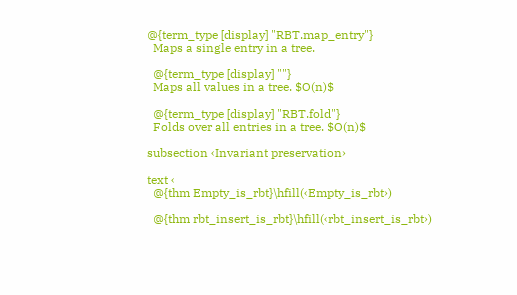@{term_type [display] "RBT.map_entry"}
  Maps a single entry in a tree.

  @{term_type [display] ""}
  Maps all values in a tree. $O(n)$

  @{term_type [display] "RBT.fold"}
  Folds over all entries in a tree. $O(n)$

subsection ‹Invariant preservation›

text ‹
  @{thm Empty_is_rbt}\hfill(‹Empty_is_rbt›)

  @{thm rbt_insert_is_rbt}\hfill(‹rbt_insert_is_rbt›)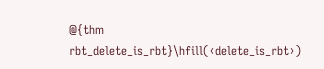@{thm rbt_delete_is_rbt}\hfill(‹delete_is_rbt›)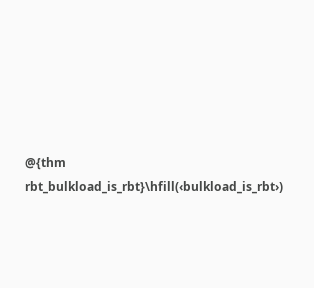@{thm rbt_bulkload_is_rbt}\hfill(‹bulkload_is_rbt›)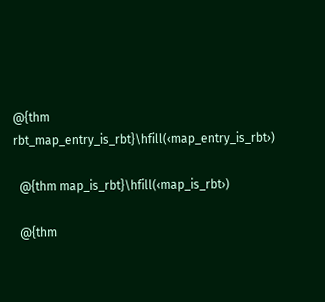@{thm rbt_map_entry_is_rbt}\hfill(‹map_entry_is_rbt›)

  @{thm map_is_rbt}\hfill(‹map_is_rbt›)

  @{thm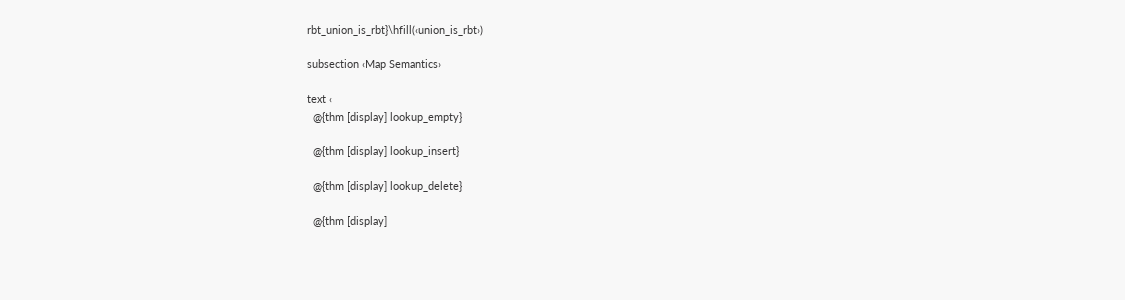rbt_union_is_rbt}\hfill(‹union_is_rbt›)

subsection ‹Map Semantics›

text ‹
  @{thm [display] lookup_empty}

  @{thm [display] lookup_insert}

  @{thm [display] lookup_delete}

  @{thm [display]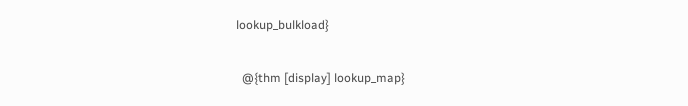lookup_bulkload}

  @{thm [display] lookup_map}